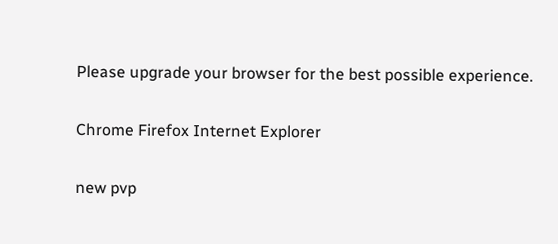Please upgrade your browser for the best possible experience.

Chrome Firefox Internet Explorer

new pvp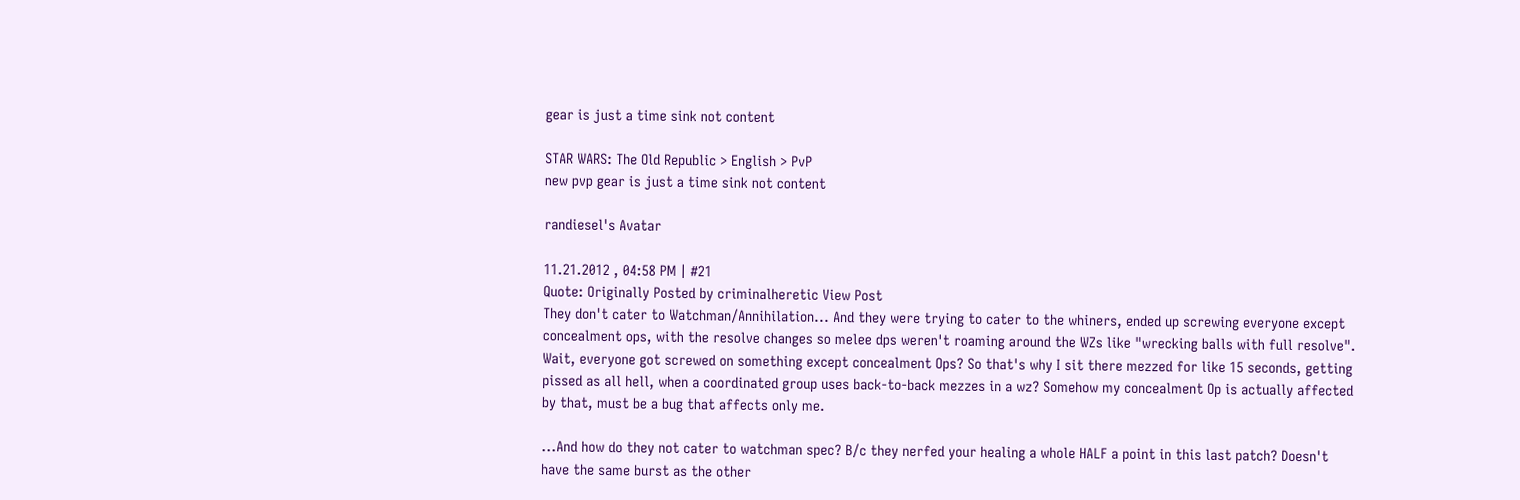gear is just a time sink not content

STAR WARS: The Old Republic > English > PvP
new pvp gear is just a time sink not content

randiesel's Avatar

11.21.2012 , 04:58 PM | #21
Quote: Originally Posted by criminalheretic View Post
They don't cater to Watchman/Annihilation... And they were trying to cater to the whiners, ended up screwing everyone except concealment ops, with the resolve changes so melee dps weren't roaming around the WZs like "wrecking balls with full resolve".
Wait, everyone got screwed on something except concealment Ops? So that's why I sit there mezzed for like 15 seconds, getting pissed as all hell, when a coordinated group uses back-to-back mezzes in a wz? Somehow my concealment Op is actually affected by that, must be a bug that affects only me.

...And how do they not cater to watchman spec? B/c they nerfed your healing a whole HALF a point in this last patch? Doesn't have the same burst as the other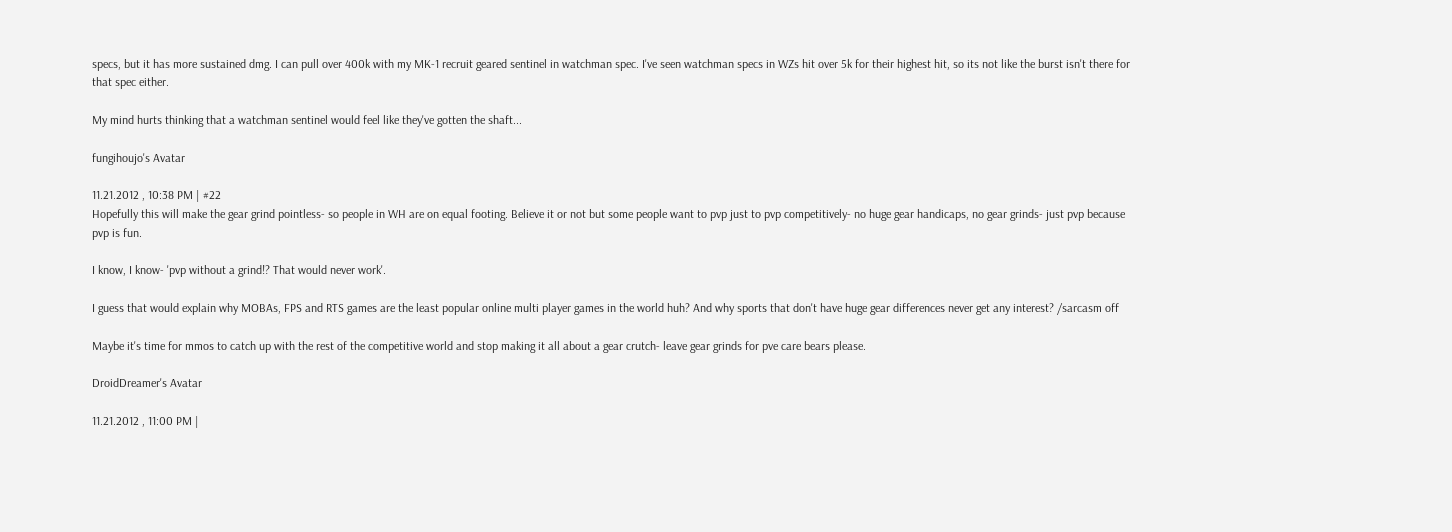specs, but it has more sustained dmg. I can pull over 400k with my MK-1 recruit geared sentinel in watchman spec. I've seen watchman specs in WZs hit over 5k for their highest hit, so its not like the burst isn't there for that spec either.

My mind hurts thinking that a watchman sentinel would feel like they've gotten the shaft...

fungihoujo's Avatar

11.21.2012 , 10:38 PM | #22
Hopefully this will make the gear grind pointless- so people in WH are on equal footing. Believe it or not but some people want to pvp just to pvp competitively- no huge gear handicaps, no gear grinds- just pvp because pvp is fun.

I know, I know- 'pvp without a grind!? That would never work'.

I guess that would explain why MOBAs, FPS and RTS games are the least popular online multi player games in the world huh? And why sports that don't have huge gear differences never get any interest? /sarcasm off

Maybe it's time for mmos to catch up with the rest of the competitive world and stop making it all about a gear crutch- leave gear grinds for pve care bears please.

DroidDreamer's Avatar

11.21.2012 , 11:00 PM |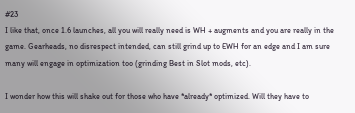#23
I like that, once 1.6 launches, all you will really need is WH + augments and you are really in the game. Gearheads, no disrespect intended, can still grind up to EWH for an edge and I am sure many will engage in optimization too (grinding Best in Slot mods, etc).

I wonder how this will shake out for those who have *already* optimized. Will they have to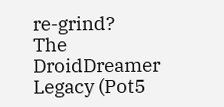re-grind?
The DroidDreamer Legacy (Pot5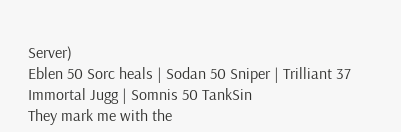Server)
Eblen 50 Sorc heals | Sodan 50 Sniper | Trilliant 37 Immortal Jugg | Somnis 50 TankSin
They mark me with the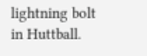lightning bolt in Huttball.